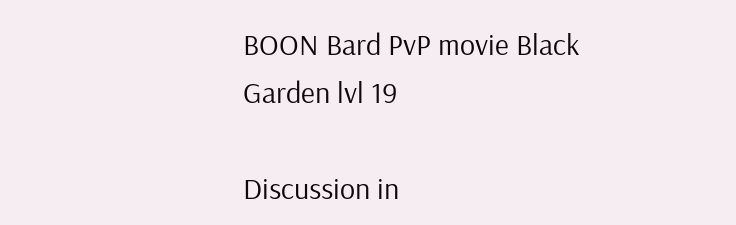BOON Bard PvP movie Black Garden lvl 19

Discussion in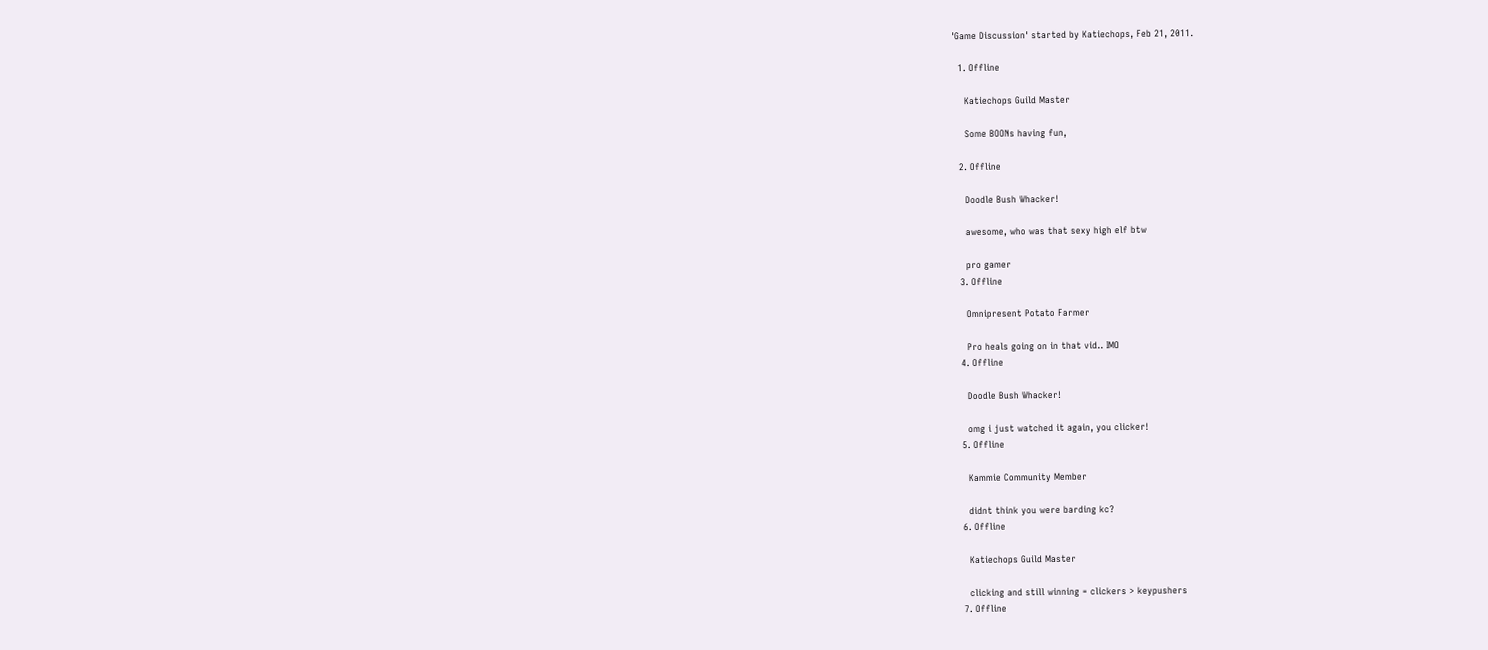'Game Discussion' started by Katiechops, Feb 21, 2011.

  1. Offline

    Katiechops Guild Master

    Some BOONs having fun,

  2. Offline

    Doodle Bush Whacker!

    awesome, who was that sexy high elf btw

    pro gamer
  3. Offline

    Omnipresent Potato Farmer

    Pro heals going on in that vid.. IMO
  4. Offline

    Doodle Bush Whacker!

    omg i just watched it again, you clicker!
  5. Offline

    Kammie Community Member

    didnt think you were barding kc?
  6. Offline

    Katiechops Guild Master

    clicking and still winning = clickers > keypushers
  7. Offline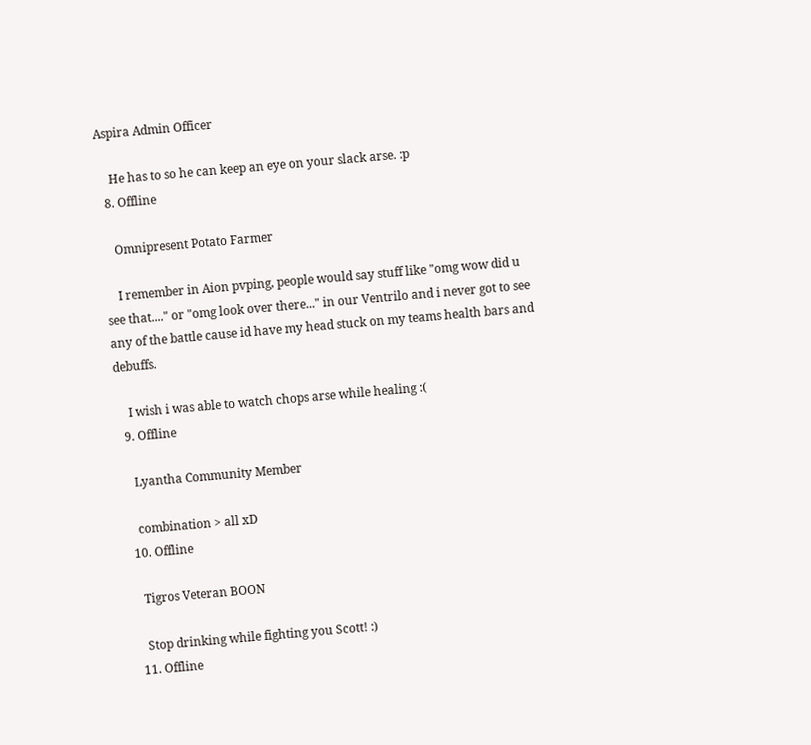Aspira Admin Officer

    He has to so he can keep an eye on your slack arse. :p
  8. Offline

    Omnipresent Potato Farmer

    I remember in Aion pvping, people would say stuff like "omg wow did u see that...." or "omg look over there..." in our Ventrilo and i never got to see any of the battle cause id have my head stuck on my teams health bars and debuffs.

    I wish i was able to watch chops arse while healing :(
  9. Offline

    Lyantha Community Member

    combination > all xD
  10. Offline

    Tigros Veteran BOON

    Stop drinking while fighting you Scott! :)
  11. Offline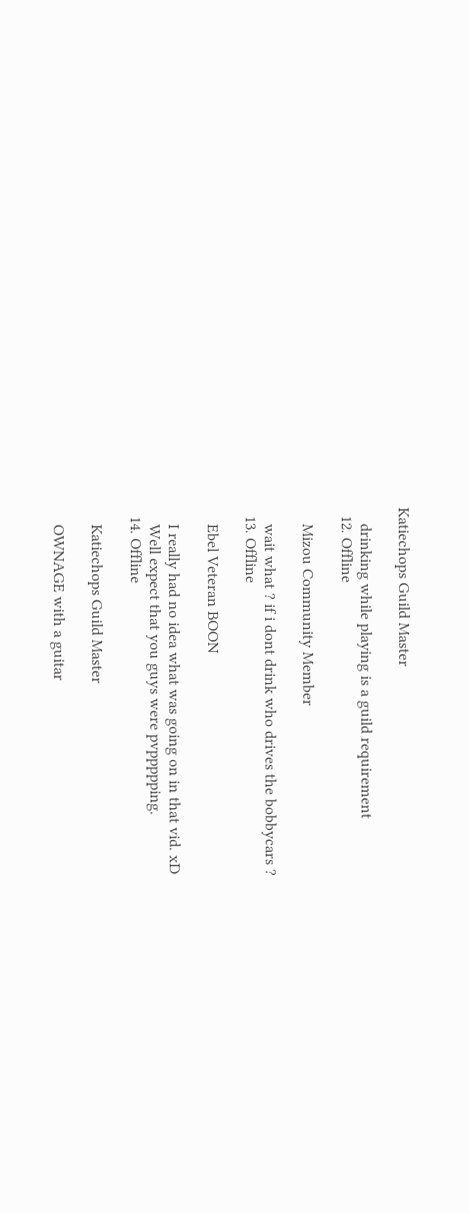Katiechops Guild Master

    drinking while playing is a guild requirement
  12. Offline

    Mizou Community Member

    wait what ? if i dont drink who drives the bobbycars ?
  13. Offline

    Ebel Veteran BOON

    I really had no idea what was going on in that vid. xD
    Well expect that you guys were pvppppping.
  14. Offline

    Katiechops Guild Master

    OWNAGE with a guitar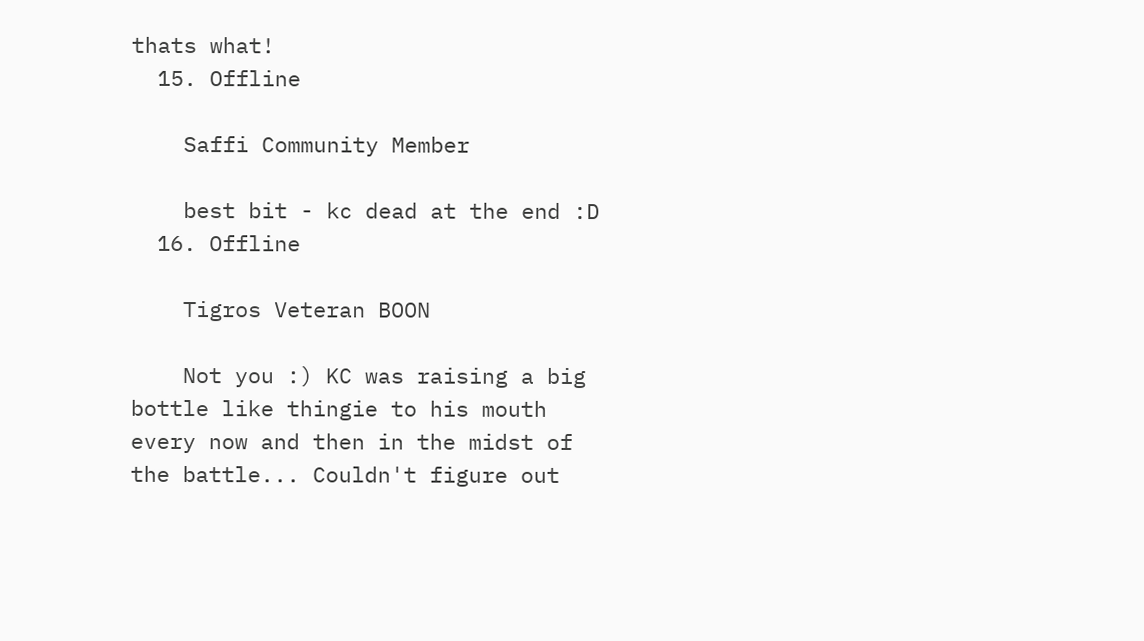thats what!
  15. Offline

    Saffi Community Member

    best bit - kc dead at the end :D
  16. Offline

    Tigros Veteran BOON

    Not you :) KC was raising a big bottle like thingie to his mouth every now and then in the midst of the battle... Couldn't figure out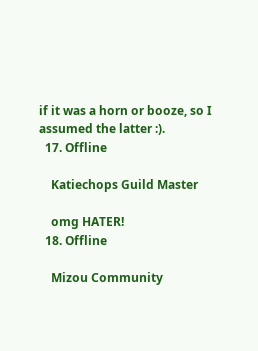if it was a horn or booze, so I assumed the latter :).
  17. Offline

    Katiechops Guild Master

    omg HATER!
  18. Offline

    Mizou Community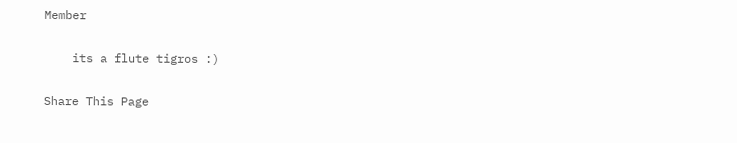Member

    its a flute tigros :)

Share This Page